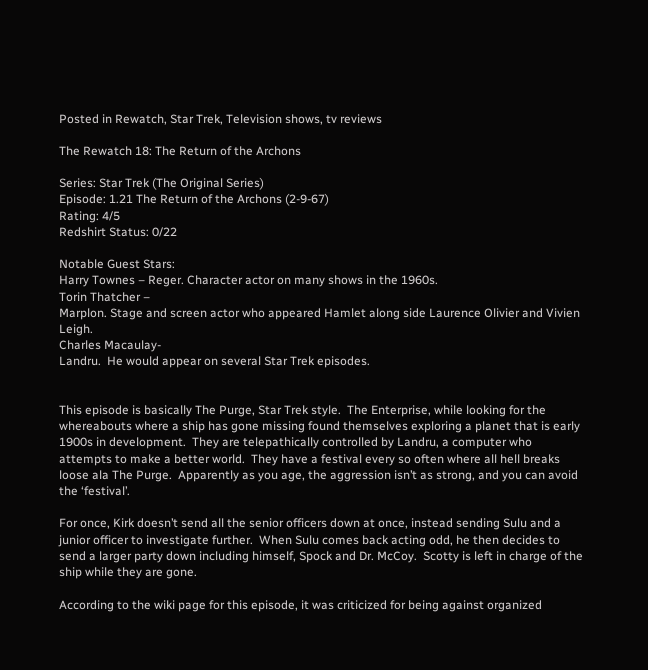Posted in Rewatch, Star Trek, Television shows, tv reviews

The Rewatch 18: The Return of the Archons

Series: Star Trek (The Original Series)
Episode: 1.21 The Return of the Archons (2-9-67)
Rating: 4/5
Redshirt Status: 0/22

Notable Guest Stars:
Harry Townes – Reger. Character actor on many shows in the 1960s.
Torin Thatcher –
Marplon. Stage and screen actor who appeared Hamlet along side Laurence Olivier and Vivien Leigh.
Charles Macaulay-
Landru.  He would appear on several Star Trek episodes.


This episode is basically The Purge, Star Trek style.  The Enterprise, while looking for the whereabouts where a ship has gone missing found themselves exploring a planet that is early 1900s in development.  They are telepathically controlled by Landru, a computer who attempts to make a better world.  They have a festival every so often where all hell breaks loose ala The Purge.  Apparently as you age, the aggression isn’t as strong, and you can avoid the ‘festival’.

For once, Kirk doesn’t send all the senior officers down at once, instead sending Sulu and a junior officer to investigate further.  When Sulu comes back acting odd, he then decides to send a larger party down including himself, Spock and Dr. McCoy.  Scotty is left in charge of the ship while they are gone.

According to the wiki page for this episode, it was criticized for being against organized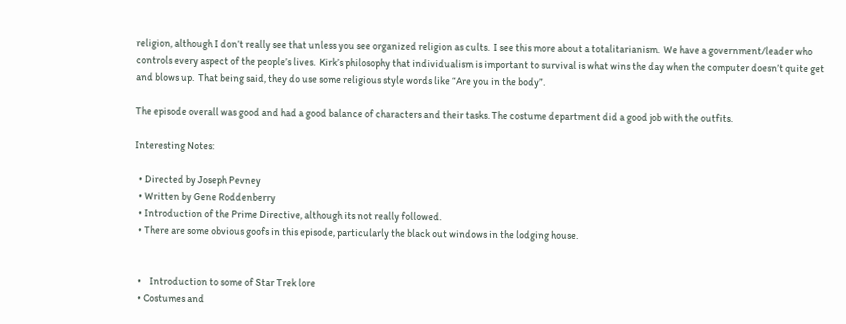religion, although I don’t really see that unless you see organized religion as cults.  I see this more about a totalitarianism.  We have a government/leader who controls every aspect of the people’s lives.  Kirk’s philosophy that individualism is important to survival is what wins the day when the computer doesn’t quite get and blows up.  That being said, they do use some religious style words like “Are you in the body”.

The episode overall was good and had a good balance of characters and their tasks. The costume department did a good job with the outfits.

Interesting Notes:

  • Directed by Joseph Pevney
  • Written by Gene Roddenberry
  • Introduction of the Prime Directive, although its not really followed.
  • There are some obvious goofs in this episode, particularly the black out windows in the lodging house.


  •    Introduction to some of Star Trek lore
  • Costumes and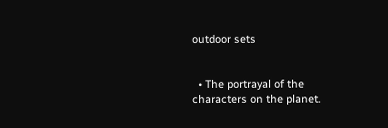outdoor sets


  • The portrayal of the characters on the planet.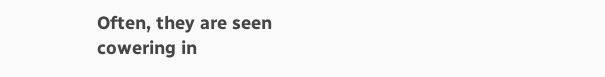Often, they are seen cowering in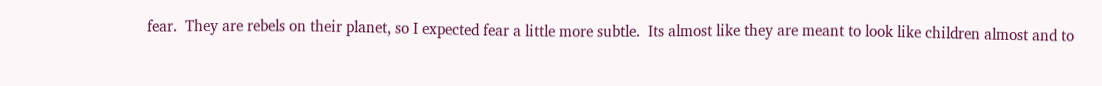fear.  They are rebels on their planet, so I expected fear a little more subtle.  Its almost like they are meant to look like children almost and to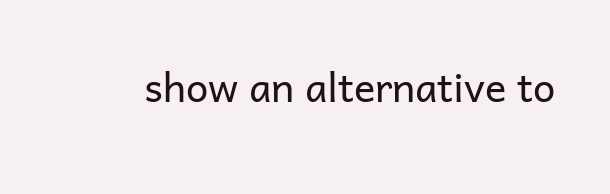show an alternative to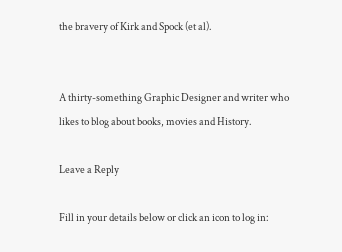the bravery of Kirk and Spock (et al).


A thirty-something Graphic Designer and writer who likes to blog about books, movies and History.

Leave a Reply

Fill in your details below or click an icon to log in: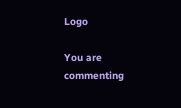Logo

You are commenting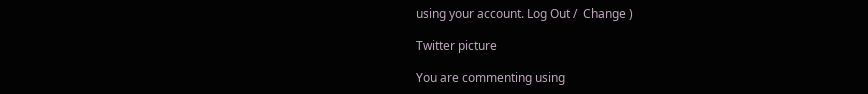using your account. Log Out /  Change )

Twitter picture

You are commenting using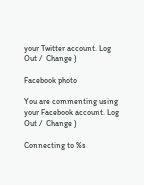your Twitter account. Log Out /  Change )

Facebook photo

You are commenting using your Facebook account. Log Out /  Change )

Connecting to %s